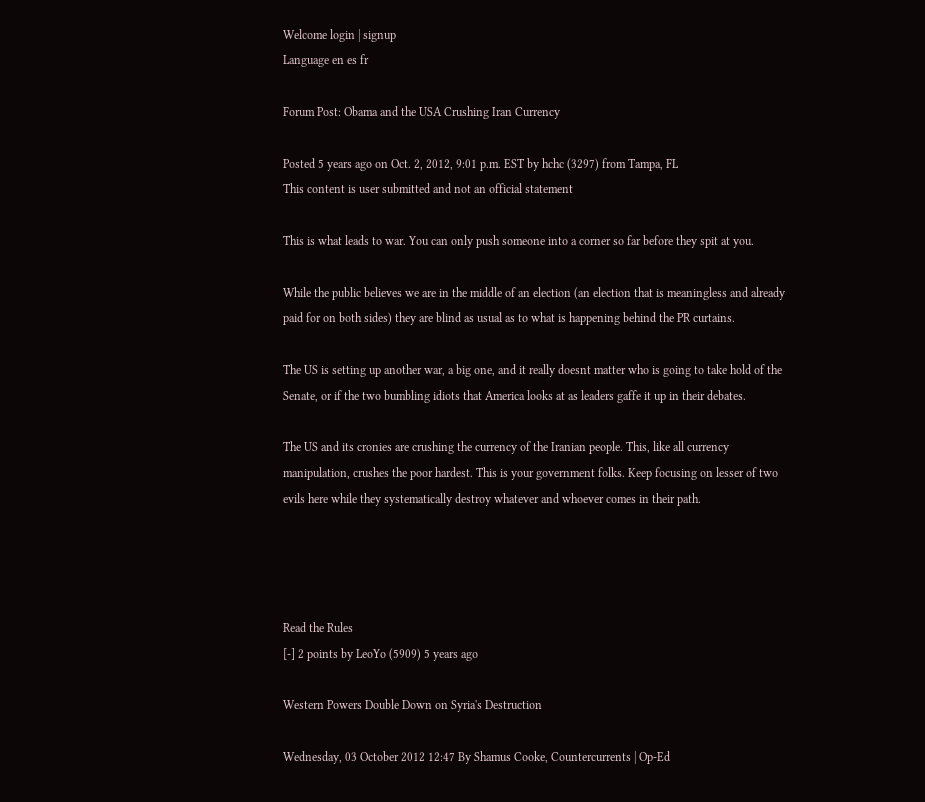Welcome login | signup
Language en es fr

Forum Post: Obama and the USA Crushing Iran Currency

Posted 5 years ago on Oct. 2, 2012, 9:01 p.m. EST by hchc (3297) from Tampa, FL
This content is user submitted and not an official statement

This is what leads to war. You can only push someone into a corner so far before they spit at you.

While the public believes we are in the middle of an election (an election that is meaningless and already paid for on both sides) they are blind as usual as to what is happening behind the PR curtains.

The US is setting up another war, a big one, and it really doesnt matter who is going to take hold of the Senate, or if the two bumbling idiots that America looks at as leaders gaffe it up in their debates.

The US and its cronies are crushing the currency of the Iranian people. This, like all currency manipulation, crushes the poor hardest. This is your government folks. Keep focusing on lesser of two evils here while they systematically destroy whatever and whoever comes in their path.




Read the Rules
[-] 2 points by LeoYo (5909) 5 years ago

Western Powers Double Down on Syria's Destruction

Wednesday, 03 October 2012 12:47 By Shamus Cooke, Countercurrents | Op-Ed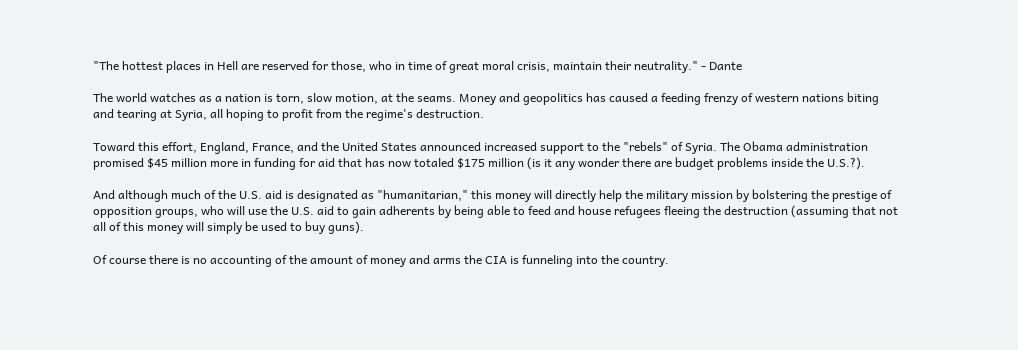"The hottest places in Hell are reserved for those, who in time of great moral crisis, maintain their neutrality." - Dante

The world watches as a nation is torn, slow motion, at the seams. Money and geopolitics has caused a feeding frenzy of western nations biting and tearing at Syria, all hoping to profit from the regime's destruction.

Toward this effort, England, France, and the United States announced increased support to the "rebels" of Syria. The Obama administration promised $45 million more in funding for aid that has now totaled $175 million (is it any wonder there are budget problems inside the U.S.?).

And although much of the U.S. aid is designated as "humanitarian," this money will directly help the military mission by bolstering the prestige of opposition groups, who will use the U.S. aid to gain adherents by being able to feed and house refugees fleeing the destruction (assuming that not all of this money will simply be used to buy guns).

Of course there is no accounting of the amount of money and arms the CIA is funneling into the country.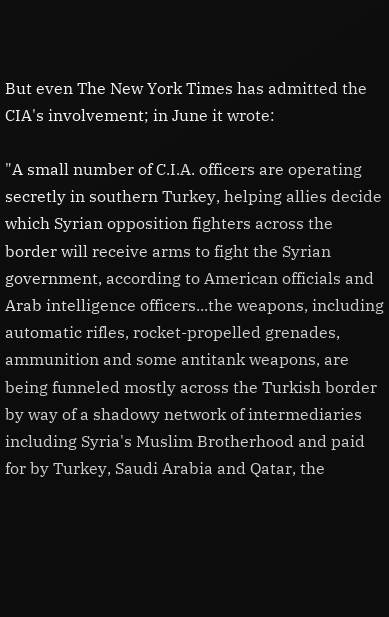But even The New York Times has admitted the CIA's involvement; in June it wrote:

"A small number of C.I.A. officers are operating secretly in southern Turkey, helping allies decide which Syrian opposition fighters across the border will receive arms to fight the Syrian government, according to American officials and Arab intelligence officers...the weapons, including automatic rifles, rocket-propelled grenades, ammunition and some antitank weapons, are being funneled mostly across the Turkish border by way of a shadowy network of intermediaries including Syria's Muslim Brotherhood and paid for by Turkey, Saudi Arabia and Qatar, the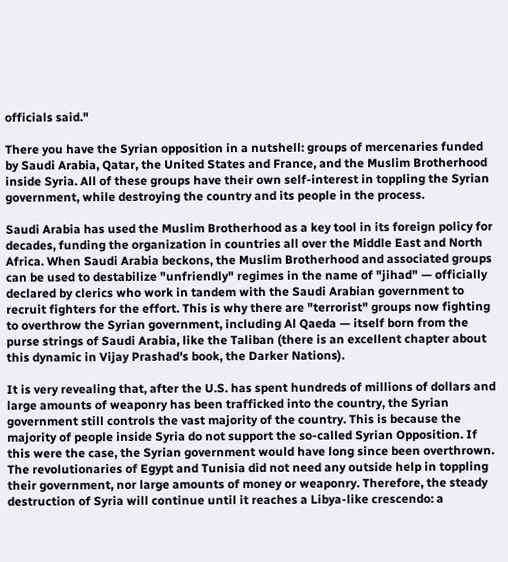officials said."

There you have the Syrian opposition in a nutshell: groups of mercenaries funded by Saudi Arabia, Qatar, the United States and France, and the Muslim Brotherhood inside Syria. All of these groups have their own self-interest in toppling the Syrian government, while destroying the country and its people in the process.

Saudi Arabia has used the Muslim Brotherhood as a key tool in its foreign policy for decades, funding the organization in countries all over the Middle East and North Africa. When Saudi Arabia beckons, the Muslim Brotherhood and associated groups can be used to destabilize "unfriendly" regimes in the name of "jihad" — officially declared by clerics who work in tandem with the Saudi Arabian government to recruit fighters for the effort. This is why there are "terrorist" groups now fighting to overthrow the Syrian government, including Al Qaeda — itself born from the purse strings of Saudi Arabia, like the Taliban (there is an excellent chapter about this dynamic in Vijay Prashad's book, the Darker Nations).

It is very revealing that, after the U.S. has spent hundreds of millions of dollars and large amounts of weaponry has been trafficked into the country, the Syrian government still controls the vast majority of the country. This is because the majority of people inside Syria do not support the so-called Syrian Opposition. If this were the case, the Syrian government would have long since been overthrown. The revolutionaries of Egypt and Tunisia did not need any outside help in toppling their government, nor large amounts of money or weaponry. Therefore, the steady destruction of Syria will continue until it reaches a Libya-like crescendo: a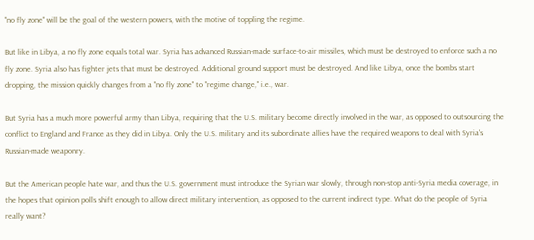"no fly zone" will be the goal of the western powers, with the motive of toppling the regime.

But like in Libya, a no fly zone equals total war. Syria has advanced Russian-made surface-to-air missiles, which must be destroyed to enforce such a no fly zone. Syria also has fighter jets that must be destroyed. Additional ground support must be destroyed. And like Libya, once the bombs start dropping, the mission quickly changes from a "no fly zone" to "regime change," i.e., war.

But Syria has a much more powerful army than Libya, requiring that the U.S. military become directly involved in the war, as opposed to outsourcing the conflict to England and France as they did in Libya. Only the U.S. military and its subordinate allies have the required weapons to deal with Syria's Russian-made weaponry.

But the American people hate war, and thus the U.S. government must introduce the Syrian war slowly, through non-stop anti-Syria media coverage, in the hopes that opinion polls shift enough to allow direct military intervention, as opposed to the current indirect type. What do the people of Syria really want?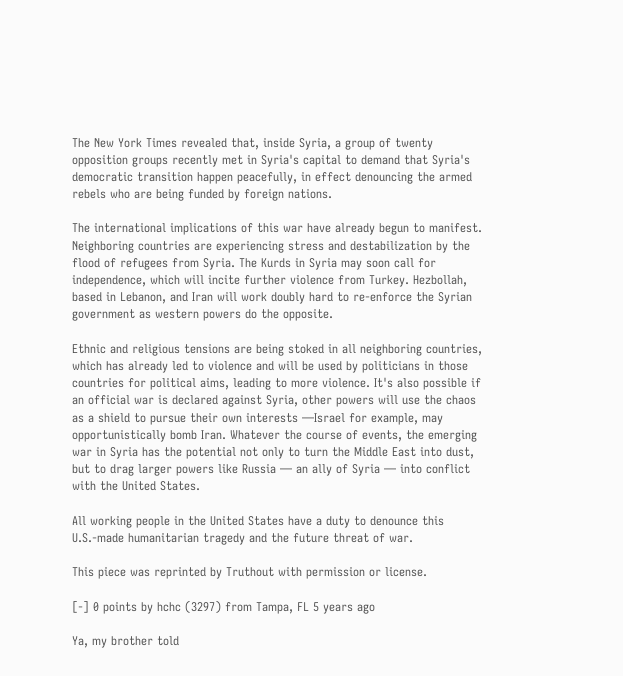The New York Times revealed that, inside Syria, a group of twenty opposition groups recently met in Syria's capital to demand that Syria's democratic transition happen peacefully, in effect denouncing the armed rebels who are being funded by foreign nations.

The international implications of this war have already begun to manifest. Neighboring countries are experiencing stress and destabilization by the flood of refugees from Syria. The Kurds in Syria may soon call for independence, which will incite further violence from Turkey. Hezbollah, based in Lebanon, and Iran will work doubly hard to re-enforce the Syrian government as western powers do the opposite.

Ethnic and religious tensions are being stoked in all neighboring countries, which has already led to violence and will be used by politicians in those countries for political aims, leading to more violence. It's also possible if an official war is declared against Syria, other powers will use the chaos as a shield to pursue their own interests —Israel for example, may opportunistically bomb Iran. Whatever the course of events, the emerging war in Syria has the potential not only to turn the Middle East into dust, but to drag larger powers like Russia — an ally of Syria — into conflict with the United States.

All working people in the United States have a duty to denounce this U.S.-made humanitarian tragedy and the future threat of war.

This piece was reprinted by Truthout with permission or license.

[-] 0 points by hchc (3297) from Tampa, FL 5 years ago

Ya, my brother told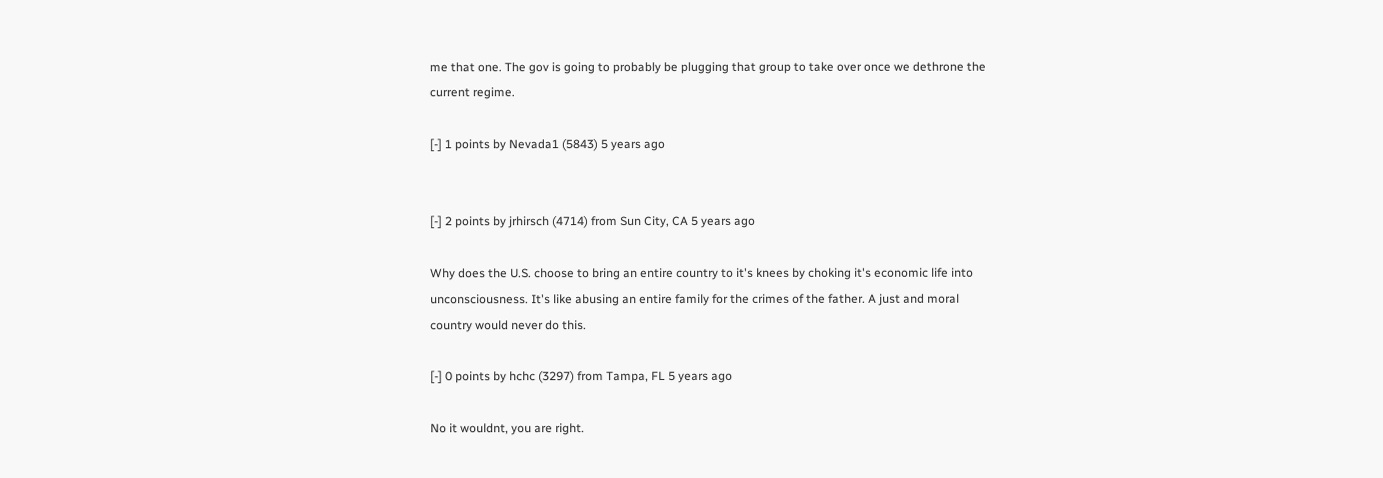me that one. The gov is going to probably be plugging that group to take over once we dethrone the current regime.

[-] 1 points by Nevada1 (5843) 5 years ago


[-] 2 points by jrhirsch (4714) from Sun City, CA 5 years ago

Why does the U.S. choose to bring an entire country to it's knees by choking it's economic life into unconsciousness. It's like abusing an entire family for the crimes of the father. A just and moral country would never do this.

[-] 0 points by hchc (3297) from Tampa, FL 5 years ago

No it wouldnt, you are right.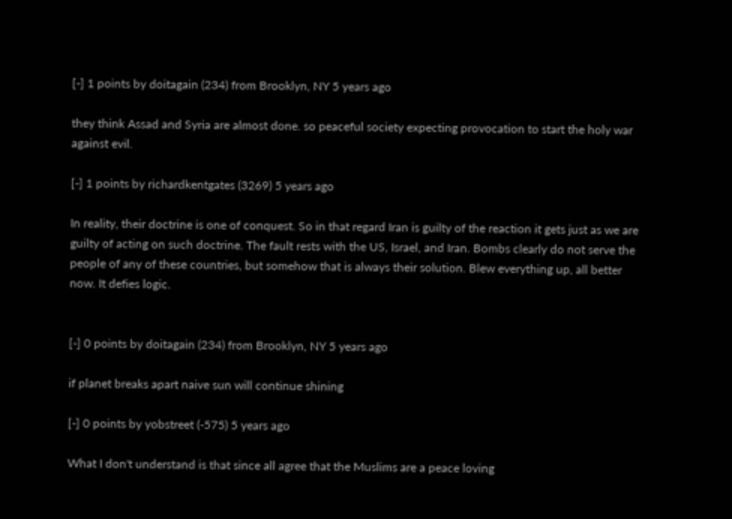[-] 1 points by doitagain (234) from Brooklyn, NY 5 years ago

they think Assad and Syria are almost done. so peaceful society expecting provocation to start the holy war against evil.

[-] 1 points by richardkentgates (3269) 5 years ago

In reality, their doctrine is one of conquest. So in that regard Iran is guilty of the reaction it gets just as we are guilty of acting on such doctrine. The fault rests with the US, Israel, and Iran. Bombs clearly do not serve the people of any of these countries, but somehow that is always their solution. Blew everything up, all better now. It defies logic.


[-] 0 points by doitagain (234) from Brooklyn, NY 5 years ago

if planet breaks apart naive sun will continue shining

[-] 0 points by yobstreet (-575) 5 years ago

What I don't understand is that since all agree that the Muslims are a peace loving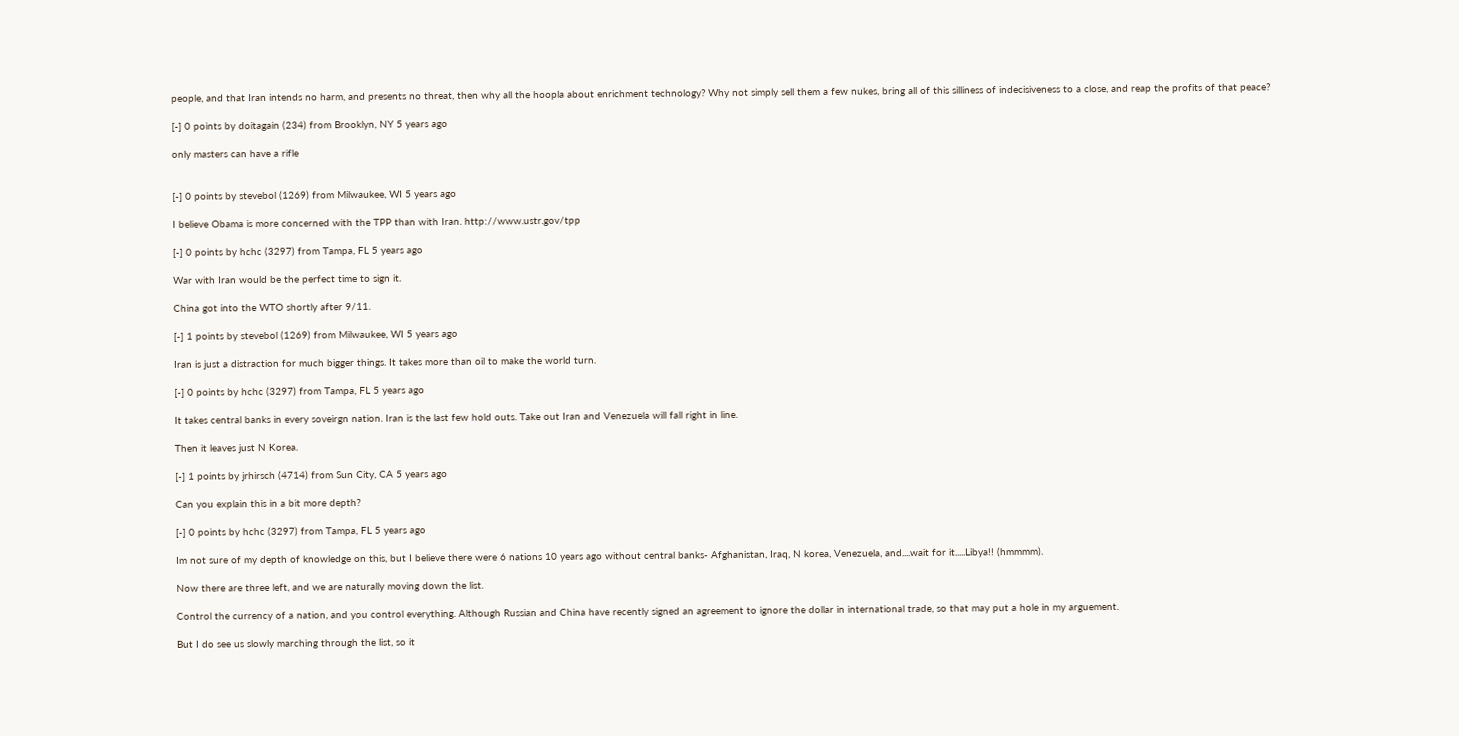people, and that Iran intends no harm, and presents no threat, then why all the hoopla about enrichment technology? Why not simply sell them a few nukes, bring all of this silliness of indecisiveness to a close, and reap the profits of that peace?

[-] 0 points by doitagain (234) from Brooklyn, NY 5 years ago

only masters can have a rifle


[-] 0 points by stevebol (1269) from Milwaukee, WI 5 years ago

I believe Obama is more concerned with the TPP than with Iran. http://www.ustr.gov/tpp

[-] 0 points by hchc (3297) from Tampa, FL 5 years ago

War with Iran would be the perfect time to sign it.

China got into the WTO shortly after 9/11.

[-] 1 points by stevebol (1269) from Milwaukee, WI 5 years ago

Iran is just a distraction for much bigger things. It takes more than oil to make the world turn.

[-] 0 points by hchc (3297) from Tampa, FL 5 years ago

It takes central banks in every soveirgn nation. Iran is the last few hold outs. Take out Iran and Venezuela will fall right in line.

Then it leaves just N Korea.

[-] 1 points by jrhirsch (4714) from Sun City, CA 5 years ago

Can you explain this in a bit more depth?

[-] 0 points by hchc (3297) from Tampa, FL 5 years ago

Im not sure of my depth of knowledge on this, but I believe there were 6 nations 10 years ago without central banks- Afghanistan, Iraq, N korea, Venezuela, and....wait for it.....Libya!! (hmmmm).

Now there are three left, and we are naturally moving down the list.

Control the currency of a nation, and you control everything. Although Russian and China have recently signed an agreement to ignore the dollar in international trade, so that may put a hole in my arguement.

But I do see us slowly marching through the list, so it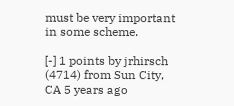must be very important in some scheme.

[-] 1 points by jrhirsch (4714) from Sun City, CA 5 years ago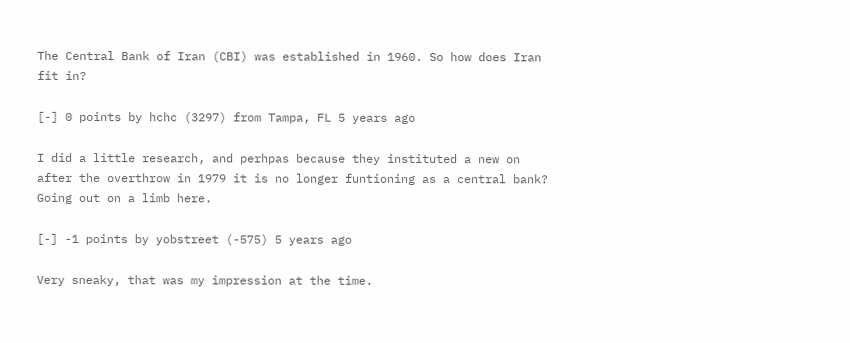The Central Bank of Iran (CBI) was established in 1960. So how does Iran fit in?

[-] 0 points by hchc (3297) from Tampa, FL 5 years ago

I did a little research, and perhpas because they instituted a new on after the overthrow in 1979 it is no longer funtioning as a central bank? Going out on a limb here.

[-] -1 points by yobstreet (-575) 5 years ago

Very sneaky, that was my impression at the time.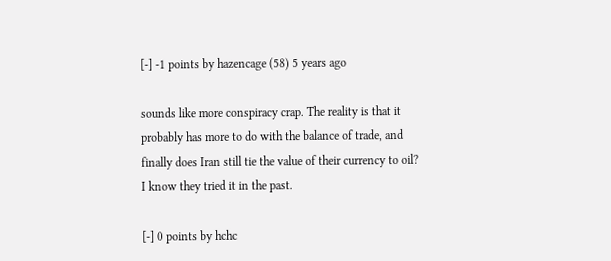[-] -1 points by hazencage (58) 5 years ago

sounds like more conspiracy crap. The reality is that it probably has more to do with the balance of trade, and finally does Iran still tie the value of their currency to oil? I know they tried it in the past.

[-] 0 points by hchc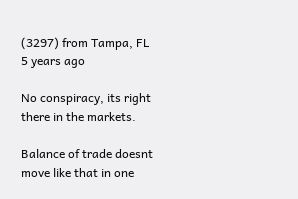(3297) from Tampa, FL 5 years ago

No conspiracy, its right there in the markets.

Balance of trade doesnt move like that in one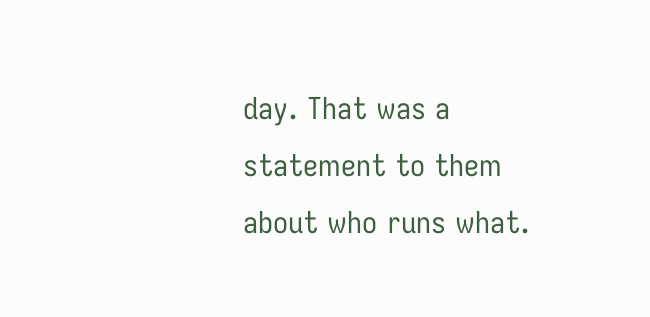day. That was a statement to them about who runs what.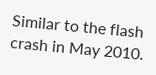Similar to the flash crash in May 2010.